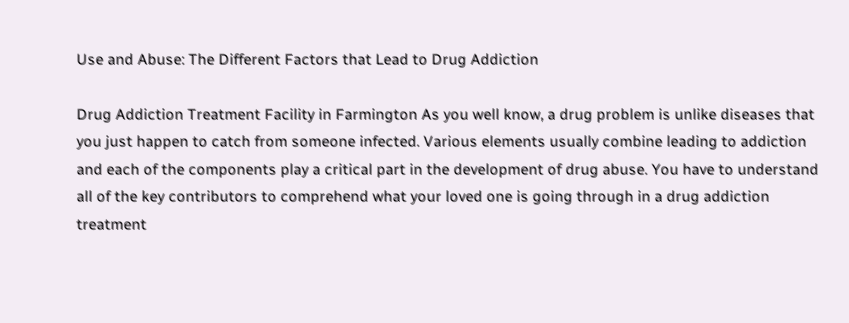Use and Abuse: The Different Factors that Lead to Drug Addiction

Drug Addiction Treatment Facility in Farmington As you well know, a drug problem is unlike diseases that you just happen to catch from someone infected. Various elements usually combine leading to addiction and each of the components play a critical part in the development of drug abuse. You have to understand all of the key contributors to comprehend what your loved one is going through in a drug addiction treatment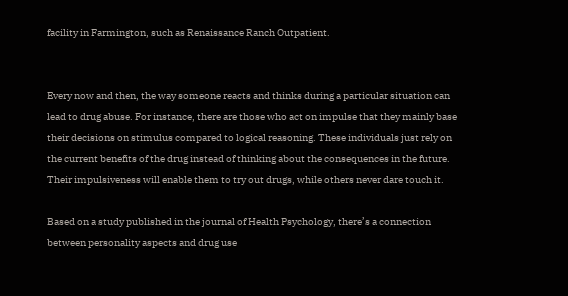facility in Farmington, such as Renaissance Ranch Outpatient.


Every now and then, the way someone reacts and thinks during a particular situation can lead to drug abuse. For instance, there are those who act on impulse that they mainly base their decisions on stimulus compared to logical reasoning. These individuals just rely on the current benefits of the drug instead of thinking about the consequences in the future. Their impulsiveness will enable them to try out drugs, while others never dare touch it.

Based on a study published in the journal of Health Psychology, there’s a connection between personality aspects and drug use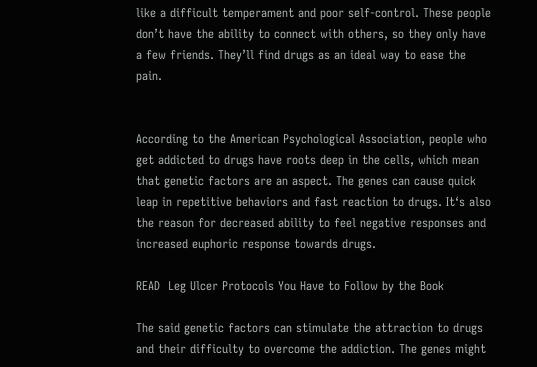like a difficult temperament and poor self-control. These people don’t have the ability to connect with others, so they only have a few friends. They’ll find drugs as an ideal way to ease the pain.


According to the American Psychological Association, people who get addicted to drugs have roots deep in the cells, which mean that genetic factors are an aspect. The genes can cause quick leap in repetitive behaviors and fast reaction to drugs. It‘s also the reason for decreased ability to feel negative responses and increased euphoric response towards drugs.

READ  Leg Ulcer Protocols You Have to Follow by the Book

The said genetic factors can stimulate the attraction to drugs and their difficulty to overcome the addiction. The genes might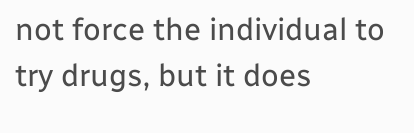not force the individual to try drugs, but it does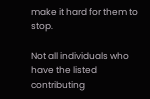make it hard for them to stop.

Not all individuals who have the listed contributing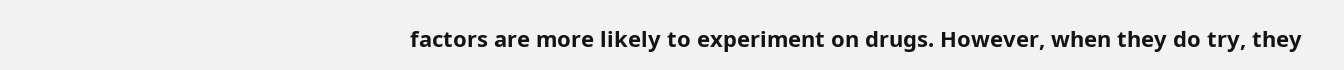factors are more likely to experiment on drugs. However, when they do try, they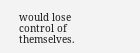would lose control of themselves.